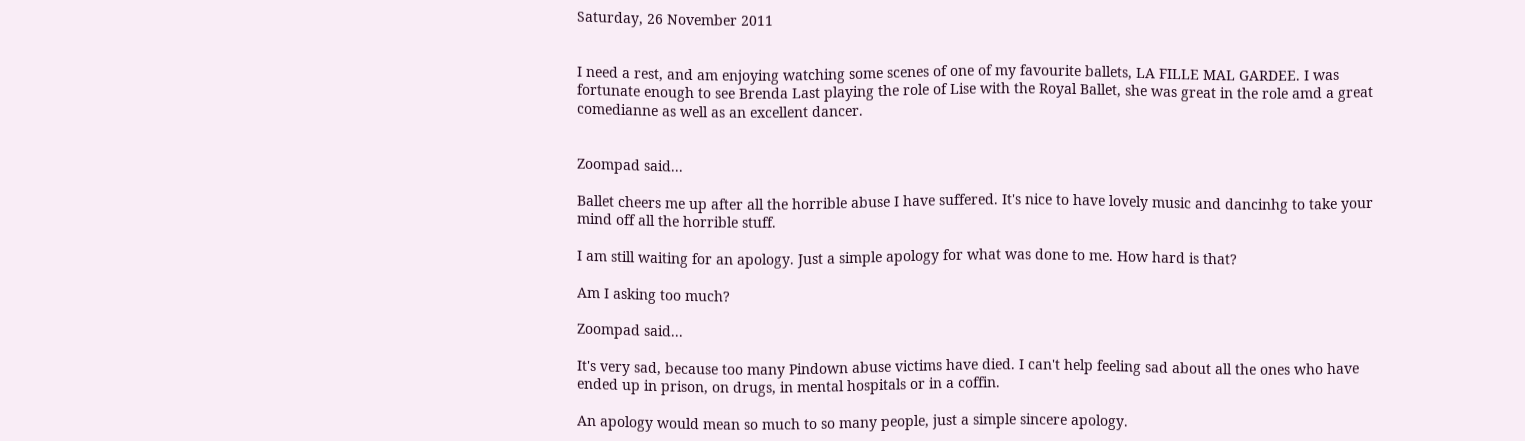Saturday, 26 November 2011


I need a rest, and am enjoying watching some scenes of one of my favourite ballets, LA FILLE MAL GARDEE. I was fortunate enough to see Brenda Last playing the role of Lise with the Royal Ballet, she was great in the role amd a great comedianne as well as an excellent dancer.


Zoompad said...

Ballet cheers me up after all the horrible abuse I have suffered. It's nice to have lovely music and dancinhg to take your mind off all the horrible stuff.

I am still waiting for an apology. Just a simple apology for what was done to me. How hard is that?

Am I asking too much?

Zoompad said...

It's very sad, because too many Pindown abuse victims have died. I can't help feeling sad about all the ones who have ended up in prison, on drugs, in mental hospitals or in a coffin.

An apology would mean so much to so many people, just a simple sincere apology.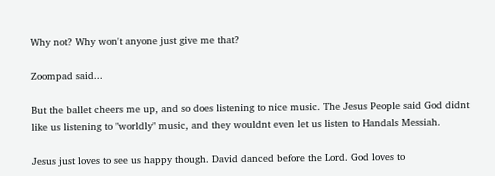Why not? Why won't anyone just give me that?

Zoompad said...

But the ballet cheers me up, and so does listening to nice music. The Jesus People said God didnt like us listening to "worldly" music, and they wouldnt even let us listen to Handals Messiah.

Jesus just loves to see us happy though. David danced before the Lord. God loves to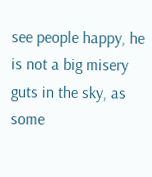see people happy, he is not a big misery guts in the sky, as some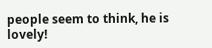people seem to think, he is lovely!